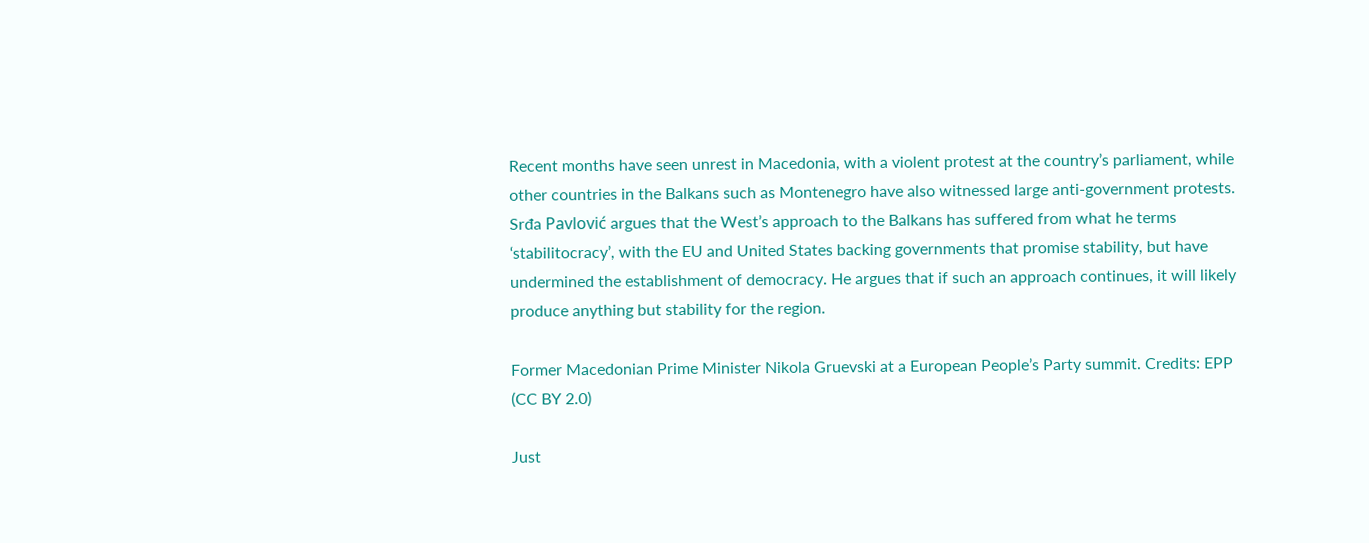Recent months have seen unrest in Macedonia, with a violent protest at the country’s parliament, while other countries in the Balkans such as Montenegro have also witnessed large anti-government protests. Srđa Pavlović argues that the West’s approach to the Balkans has suffered from what he terms ‘stabilitocracy’, with the EU and United States backing governments that promise stability, but have undermined the establishment of democracy. He argues that if such an approach continues, it will likely produce anything but stability for the region.

Former Macedonian Prime Minister Nikola Gruevski at a European People’s Party summit. Credits: EPP (CC BY 2.0)

Just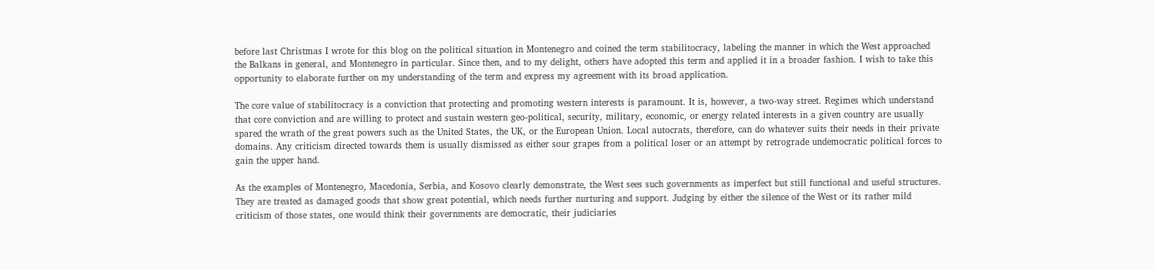before last Christmas I wrote for this blog on the political situation in Montenegro and coined the term stabilitocracy, labeling the manner in which the West approached the Balkans in general, and Montenegro in particular. Since then, and to my delight, others have adopted this term and applied it in a broader fashion. I wish to take this opportunity to elaborate further on my understanding of the term and express my agreement with its broad application.

The core value of stabilitocracy is a conviction that protecting and promoting western interests is paramount. It is, however, a two-way street. Regimes which understand that core conviction and are willing to protect and sustain western geo-political, security, military, economic, or energy related interests in a given country are usually spared the wrath of the great powers such as the United States, the UK, or the European Union. Local autocrats, therefore, can do whatever suits their needs in their private domains. Any criticism directed towards them is usually dismissed as either sour grapes from a political loser or an attempt by retrograde undemocratic political forces to gain the upper hand.

As the examples of Montenegro, Macedonia, Serbia, and Kosovo clearly demonstrate, the West sees such governments as imperfect but still functional and useful structures. They are treated as damaged goods that show great potential, which needs further nurturing and support. Judging by either the silence of the West or its rather mild criticism of those states, one would think their governments are democratic, their judiciaries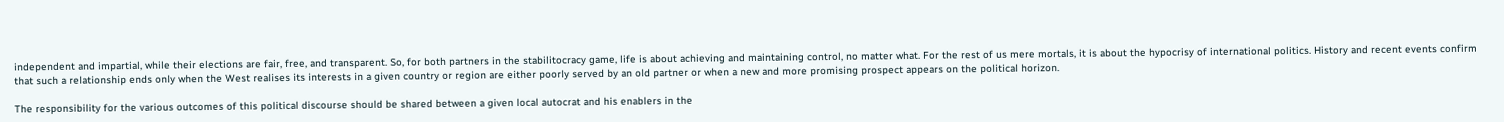independent and impartial, while their elections are fair, free, and transparent. So, for both partners in the stabilitocracy game, life is about achieving and maintaining control, no matter what. For the rest of us mere mortals, it is about the hypocrisy of international politics. History and recent events confirm that such a relationship ends only when the West realises its interests in a given country or region are either poorly served by an old partner or when a new and more promising prospect appears on the political horizon.

The responsibility for the various outcomes of this political discourse should be shared between a given local autocrat and his enablers in the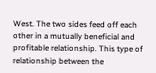West. The two sides feed off each other in a mutually beneficial and profitable relationship. This type of relationship between the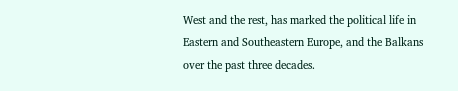West and the rest, has marked the political life in Eastern and Southeastern Europe, and the Balkans over the past three decades.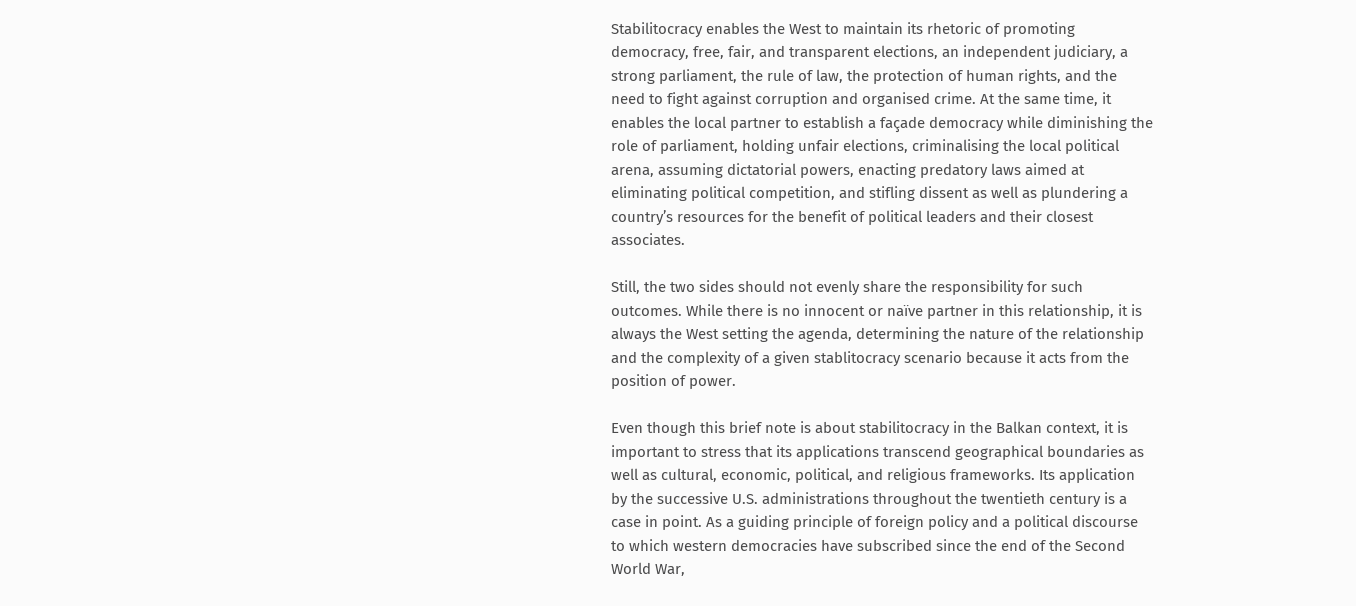Stabilitocracy enables the West to maintain its rhetoric of promoting democracy, free, fair, and transparent elections, an independent judiciary, a strong parliament, the rule of law, the protection of human rights, and the need to fight against corruption and organised crime. At the same time, it enables the local partner to establish a façade democracy while diminishing the role of parliament, holding unfair elections, criminalising the local political arena, assuming dictatorial powers, enacting predatory laws aimed at eliminating political competition, and stifling dissent as well as plundering a country’s resources for the benefit of political leaders and their closest associates.

Still, the two sides should not evenly share the responsibility for such outcomes. While there is no innocent or naïve partner in this relationship, it is always the West setting the agenda, determining the nature of the relationship and the complexity of a given stablitocracy scenario because it acts from the position of power.

Even though this brief note is about stabilitocracy in the Balkan context, it is important to stress that its applications transcend geographical boundaries as well as cultural, economic, political, and religious frameworks. Its application by the successive U.S. administrations throughout the twentieth century is a case in point. As a guiding principle of foreign policy and a political discourse to which western democracies have subscribed since the end of the Second World War,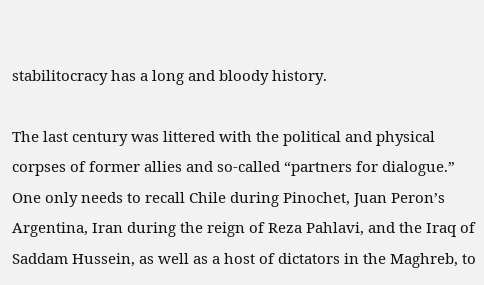stabilitocracy has a long and bloody history.

The last century was littered with the political and physical corpses of former allies and so-called “partners for dialogue.” One only needs to recall Chile during Pinochet, Juan Peron’s Argentina, Iran during the reign of Reza Pahlavi, and the Iraq of Saddam Hussein, as well as a host of dictators in the Maghreb, to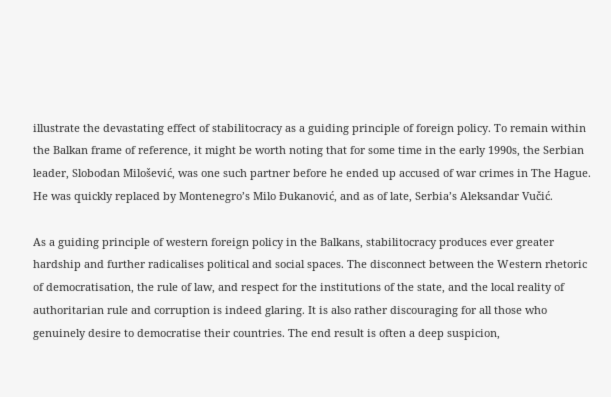illustrate the devastating effect of stabilitocracy as a guiding principle of foreign policy. To remain within the Balkan frame of reference, it might be worth noting that for some time in the early 1990s, the Serbian leader, Slobodan Milošević, was one such partner before he ended up accused of war crimes in The Hague. He was quickly replaced by Montenegro’s Milo Đukanović, and as of late, Serbia’s Aleksandar Vučić.

As a guiding principle of western foreign policy in the Balkans, stabilitocracy produces ever greater hardship and further radicalises political and social spaces. The disconnect between the Western rhetoric of democratisation, the rule of law, and respect for the institutions of the state, and the local reality of authoritarian rule and corruption is indeed glaring. It is also rather discouraging for all those who genuinely desire to democratise their countries. The end result is often a deep suspicion,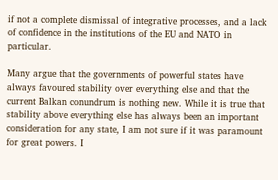if not a complete dismissal of integrative processes, and a lack of confidence in the institutions of the EU and NATO in particular.

Many argue that the governments of powerful states have always favoured stability over everything else and that the current Balkan conundrum is nothing new. While it is true that stability above everything else has always been an important consideration for any state, I am not sure if it was paramount for great powers. I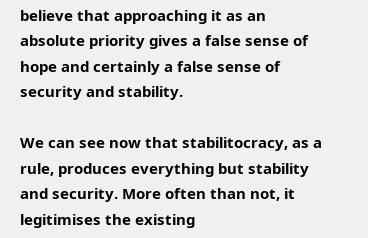believe that approaching it as an absolute priority gives a false sense of hope and certainly a false sense of security and stability.

We can see now that stabilitocracy, as a rule, produces everything but stability and security. More often than not, it legitimises the existing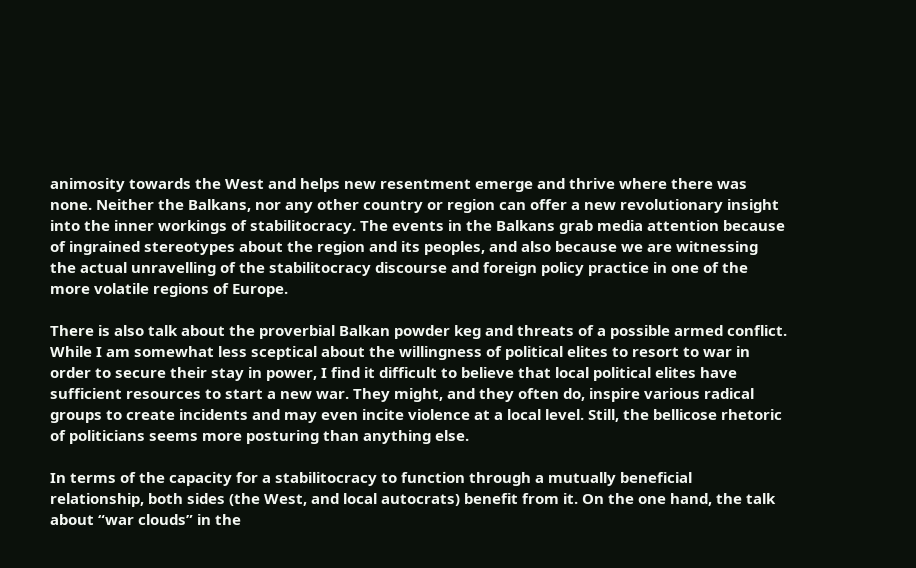animosity towards the West and helps new resentment emerge and thrive where there was none. Neither the Balkans, nor any other country or region can offer a new revolutionary insight into the inner workings of stabilitocracy. The events in the Balkans grab media attention because of ingrained stereotypes about the region and its peoples, and also because we are witnessing the actual unravelling of the stabilitocracy discourse and foreign policy practice in one of the more volatile regions of Europe.

There is also talk about the proverbial Balkan powder keg and threats of a possible armed conflict. While I am somewhat less sceptical about the willingness of political elites to resort to war in order to secure their stay in power, I find it difficult to believe that local political elites have sufficient resources to start a new war. They might, and they often do, inspire various radical groups to create incidents and may even incite violence at a local level. Still, the bellicose rhetoric of politicians seems more posturing than anything else.

In terms of the capacity for a stabilitocracy to function through a mutually beneficial relationship, both sides (the West, and local autocrats) benefit from it. On the one hand, the talk about “war clouds” in the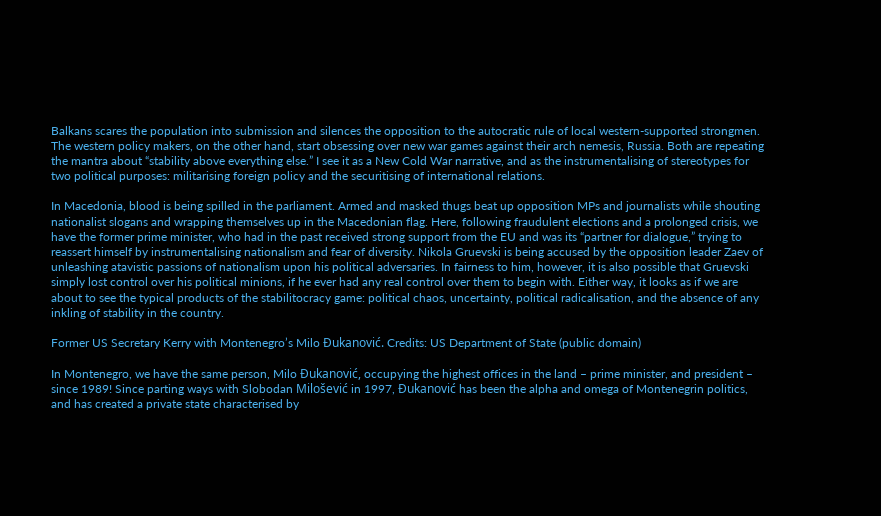Balkans scares the population into submission and silences the opposition to the autocratic rule of local western-supported strongmen. The western policy makers, on the other hand, start obsessing over new war games against their arch nemesis, Russia. Both are repeating the mantra about “stability above everything else.” I see it as a New Cold War narrative, and as the instrumentalising of stereotypes for two political purposes: militarising foreign policy and the securitising of international relations.

In Macedonia, blood is being spilled in the parliament. Armed and masked thugs beat up opposition MPs and journalists while shouting nationalist slogans and wrapping themselves up in the Macedonian flag. Here, following fraudulent elections and a prolonged crisis, we have the former prime minister, who had in the past received strong support from the EU and was its “partner for dialogue,” trying to reassert himself by instrumentalising nationalism and fear of diversity. Nikola Gruevski is being accused by the opposition leader Zaev of unleashing atavistic passions of nationalism upon his political adversaries. In fairness to him, however, it is also possible that Gruevski simply lost control over his political minions, if he ever had any real control over them to begin with. Either way, it looks as if we are about to see the typical products of the stabilitocracy game: political chaos, uncertainty, political radicalisation, and the absence of any inkling of stability in the country.

Former US Secretary Kerry with Montenegro’s Milo Đukanović. Credits: US Department of State (public domain)

In Montenegro, we have the same person, Milo Đukanović, occupying the highest offices in the land – prime minister, and president – since 1989! Since parting ways with Slobodan Milošević in 1997, Đukanović has been the alpha and omega of Montenegrin politics, and has created a private state characterised by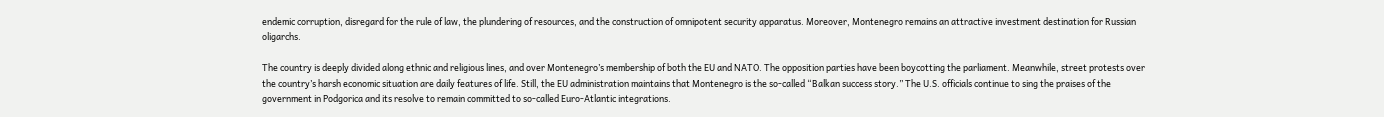endemic corruption, disregard for the rule of law, the plundering of resources, and the construction of omnipotent security apparatus. Moreover, Montenegro remains an attractive investment destination for Russian oligarchs.

The country is deeply divided along ethnic and religious lines, and over Montenegro’s membership of both the EU and NATO. The opposition parties have been boycotting the parliament. Meanwhile, street protests over the country’s harsh economic situation are daily features of life. Still, the EU administration maintains that Montenegro is the so-called “Balkan success story.” The U.S. officials continue to sing the praises of the government in Podgorica and its resolve to remain committed to so-called Euro-Atlantic integrations.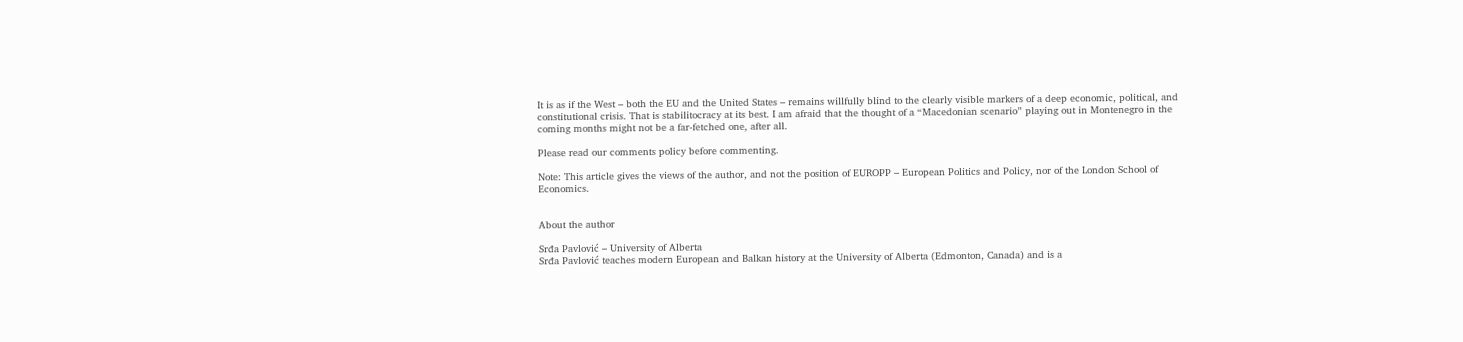It is as if the West – both the EU and the United States – remains willfully blind to the clearly visible markers of a deep economic, political, and constitutional crisis. That is stabilitocracy at its best. I am afraid that the thought of a “Macedonian scenario” playing out in Montenegro in the coming months might not be a far-fetched one, after all.

Please read our comments policy before commenting.

Note: This article gives the views of the author, and not the position of EUROPP – European Politics and Policy, nor of the London School of Economics.


About the author

Srđa Pavlović – University of Alberta
Srđa Pavlović teaches modern European and Balkan history at the University of Alberta (Edmonton, Canada) and is a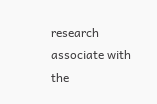research associate with the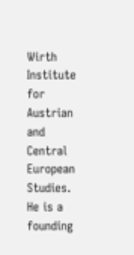Wirth Institute for Austrian and Central European Studies. He is a founding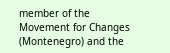member of the Movement for Changes (Montenegro) and the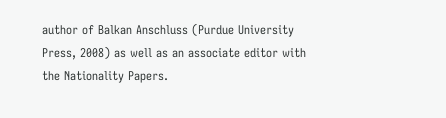author of Balkan Anschluss (Purdue University Press, 2008) as well as an associate editor with the Nationality Papers.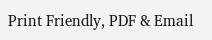Print Friendly, PDF & Email